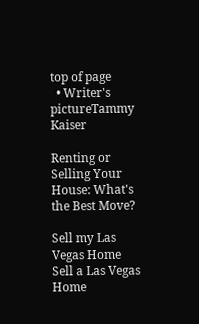top of page
  • Writer's pictureTammy Kaiser

Renting or Selling Your House: What's the Best Move?

Sell my Las Vegas Home
Sell a Las Vegas Home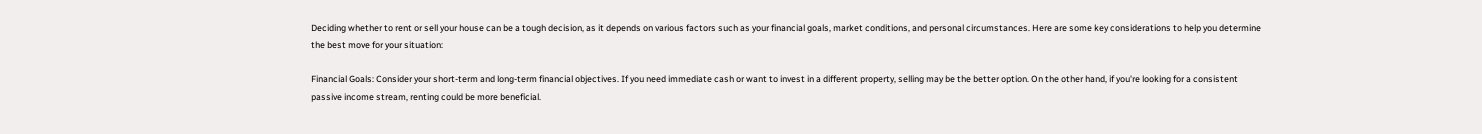Deciding whether to rent or sell your house can be a tough decision, as it depends on various factors such as your financial goals, market conditions, and personal circumstances. Here are some key considerations to help you determine the best move for your situation:

Financial Goals: Consider your short-term and long-term financial objectives. If you need immediate cash or want to invest in a different property, selling may be the better option. On the other hand, if you're looking for a consistent passive income stream, renting could be more beneficial.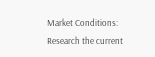Market Conditions: Research the current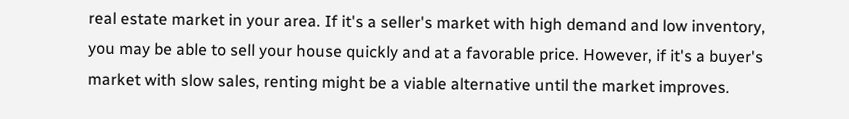real estate market in your area. If it's a seller's market with high demand and low inventory, you may be able to sell your house quickly and at a favorable price. However, if it's a buyer's market with slow sales, renting might be a viable alternative until the market improves.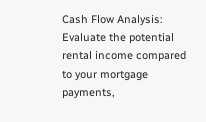Cash Flow Analysis: Evaluate the potential rental income compared to your mortgage payments,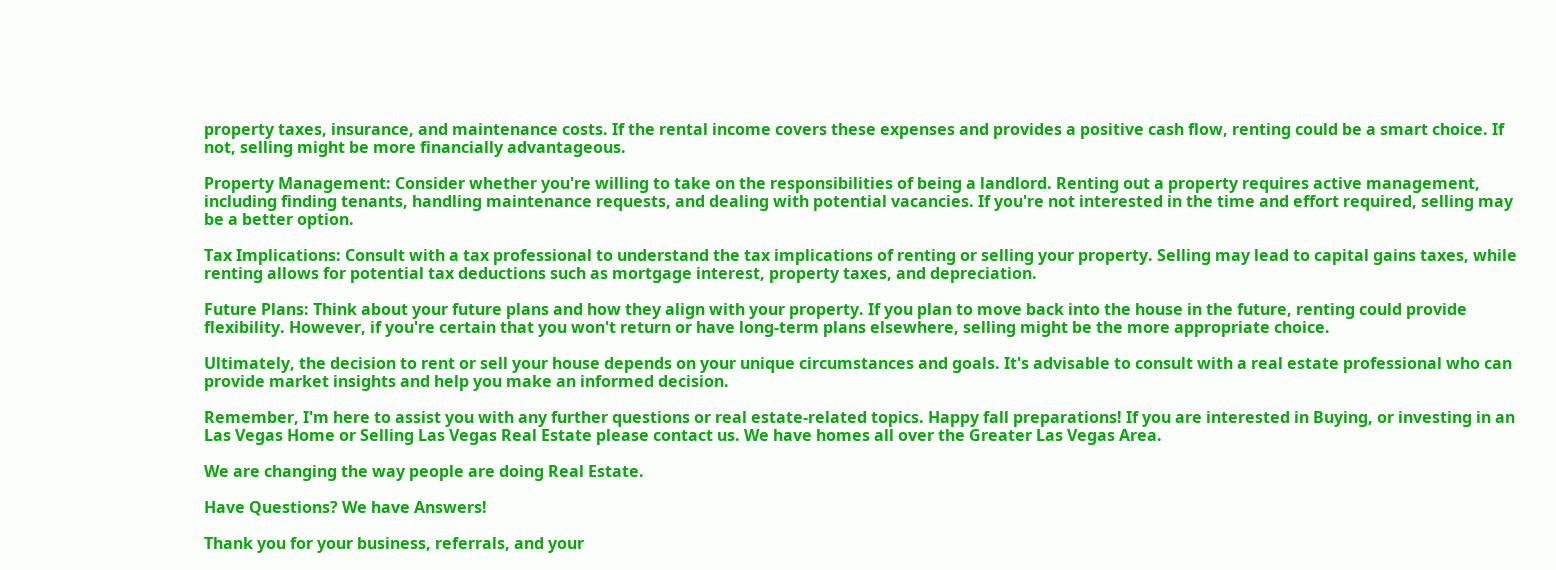property taxes, insurance, and maintenance costs. If the rental income covers these expenses and provides a positive cash flow, renting could be a smart choice. If not, selling might be more financially advantageous.

Property Management: Consider whether you're willing to take on the responsibilities of being a landlord. Renting out a property requires active management, including finding tenants, handling maintenance requests, and dealing with potential vacancies. If you're not interested in the time and effort required, selling may be a better option.

Tax Implications: Consult with a tax professional to understand the tax implications of renting or selling your property. Selling may lead to capital gains taxes, while renting allows for potential tax deductions such as mortgage interest, property taxes, and depreciation.

Future Plans: Think about your future plans and how they align with your property. If you plan to move back into the house in the future, renting could provide flexibility. However, if you're certain that you won't return or have long-term plans elsewhere, selling might be the more appropriate choice.

Ultimately, the decision to rent or sell your house depends on your unique circumstances and goals. It's advisable to consult with a real estate professional who can provide market insights and help you make an informed decision.

Remember, I'm here to assist you with any further questions or real estate-related topics. Happy fall preparations! If you are interested in Buying, or investing in an Las Vegas Home or Selling Las Vegas Real Estate please contact us. We have homes all over the Greater Las Vegas Area.

We are changing the way people are doing Real Estate.

Have Questions? We have Answers!

Thank you for your business, referrals, and your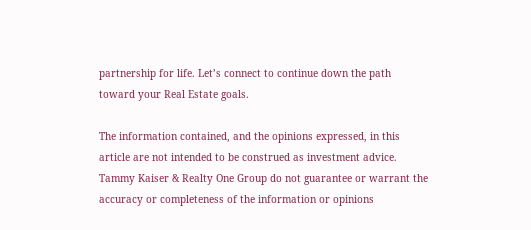partnership for life. Let’s connect to continue down the path toward your Real Estate goals.

The information contained, and the opinions expressed, in this article are not intended to be construed as investment advice. Tammy Kaiser & Realty One Group do not guarantee or warrant the accuracy or completeness of the information or opinions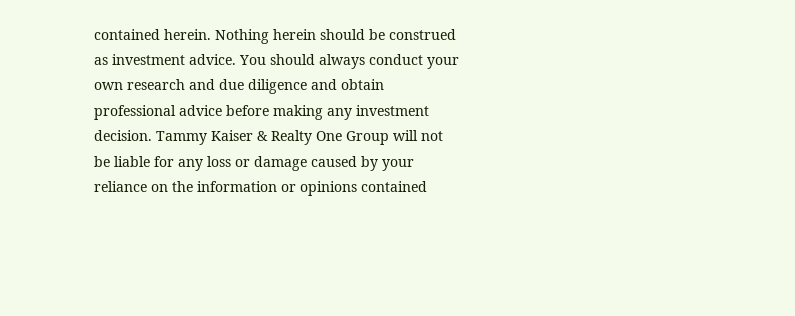contained herein. Nothing herein should be construed as investment advice. You should always conduct your own research and due diligence and obtain professional advice before making any investment decision. Tammy Kaiser & Realty One Group will not be liable for any loss or damage caused by your reliance on the information or opinions contained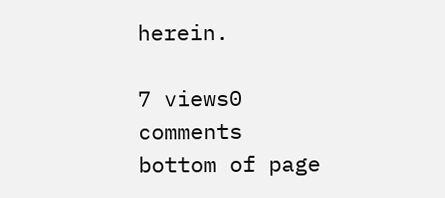herein.

7 views0 comments
bottom of page